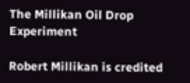The Millikan Oil Drop Experiment

Robert Millikan is credited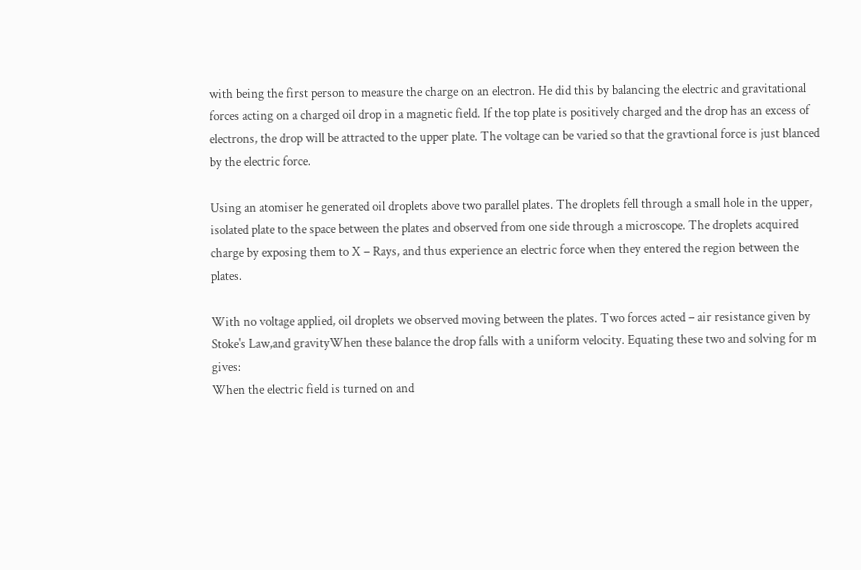with being the first person to measure the charge on an electron. He did this by balancing the electric and gravitational forces acting on a charged oil drop in a magnetic field. If the top plate is positively charged and the drop has an excess of electrons, the drop will be attracted to the upper plate. The voltage can be varied so that the gravtional force is just blanced by the electric force.

Using an atomiser he generated oil droplets above two parallel plates. The droplets fell through a small hole in the upper, isolated plate to the space between the plates and observed from one side through a microscope. The droplets acquired charge by exposing them to X – Rays, and thus experience an electric force when they entered the region between the plates.

With no voltage applied, oil droplets we observed moving between the plates. Two forces acted – air resistance given by Stoke's Law,and gravityWhen these balance the drop falls with a uniform velocity. Equating these two and solving for m gives:
When the electric field is turned on and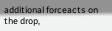additional forceacts on the drop,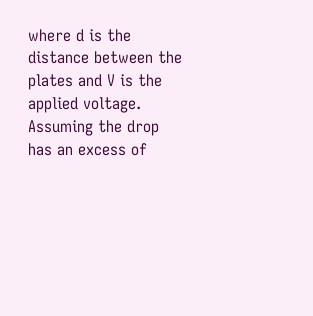where d is the distance between the plates and V is the applied voltage. Assuming the drop has an excess of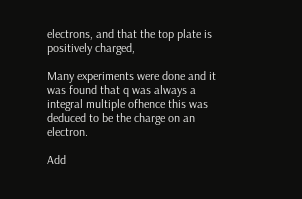electrons, and that the top plate is positively charged,

Many experiments were done and it was found that q was always a integral multiple ofhence this was deduced to be the charge on an electron.

Add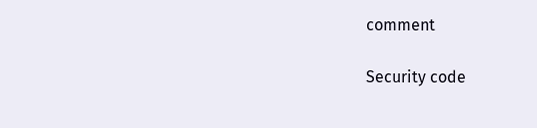comment

Security code